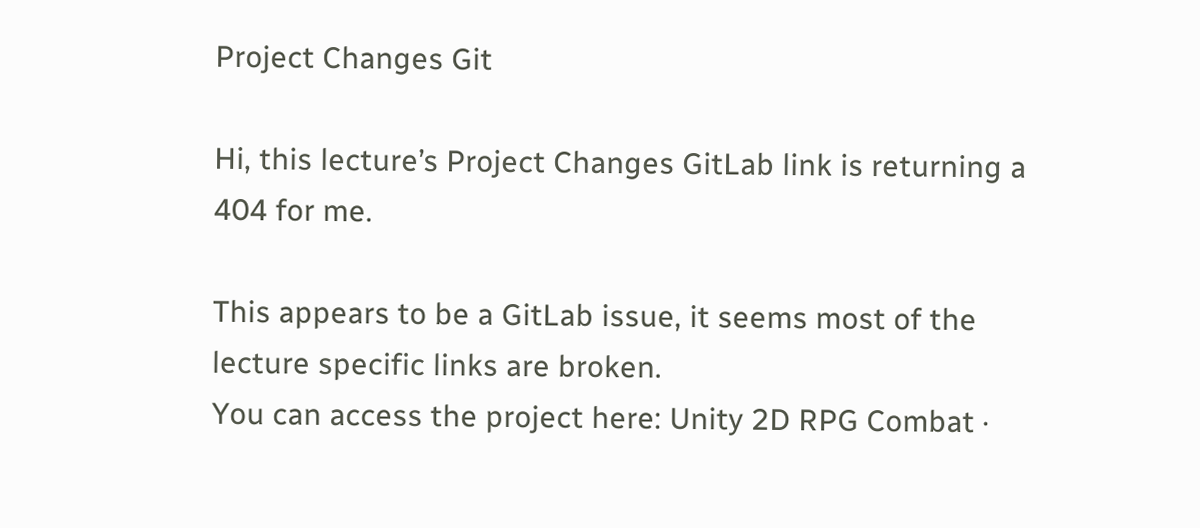Project Changes Git

Hi, this lecture’s Project Changes GitLab link is returning a 404 for me.

This appears to be a GitLab issue, it seems most of the lecture specific links are broken.
You can access the project here: Unity 2D RPG Combat ·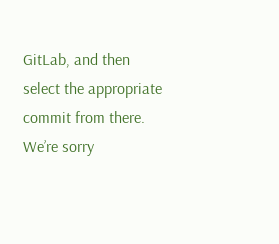GitLab, and then select the appropriate commit from there. We’re sorry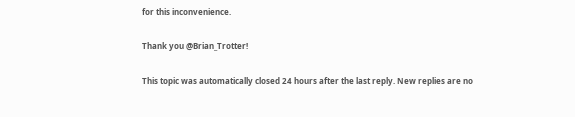for this inconvenience.

Thank you @Brian_Trotter!

This topic was automatically closed 24 hours after the last reply. New replies are no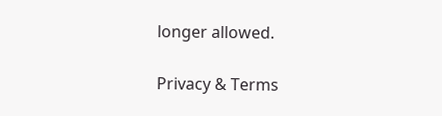longer allowed.

Privacy & Terms